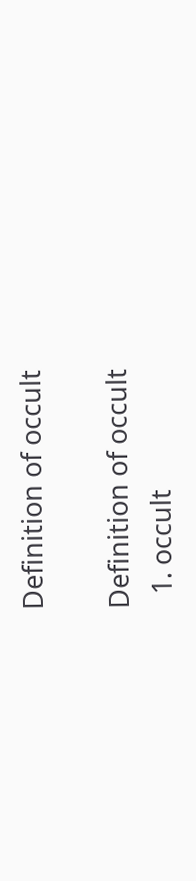Definition of occult

Definition of occult
  1. occult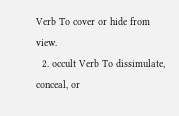Verb To cover or hide from view.
  2. occult Verb To dissimulate, conceal, or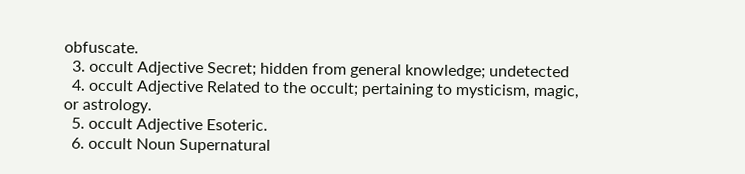obfuscate.
  3. occult Adjective Secret; hidden from general knowledge; undetected
  4. occult Adjective Related to the occult; pertaining to mysticism, magic, or astrology.
  5. occult Adjective Esoteric.
  6. occult Noun Supernatural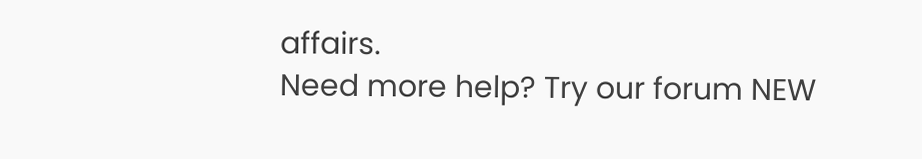affairs.
Need more help? Try our forum NEW